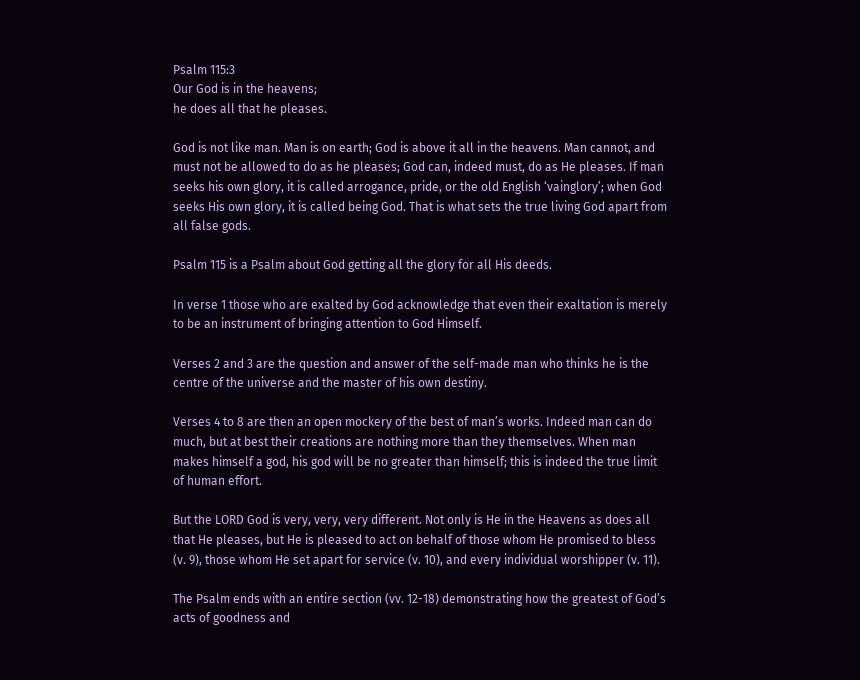Psalm 115:3
Our God is in the heavens;
he does all that he pleases.

God is not like man. Man is on earth; God is above it all in the heavens. Man cannot, and must not be allowed to do as he pleases; God can, indeed must, do as He pleases. If man seeks his own glory, it is called arrogance, pride, or the old English ‘vainglory’; when God seeks His own glory, it is called being God. That is what sets the true living God apart from all false gods.

Psalm 115 is a Psalm about God getting all the glory for all His deeds.

In verse 1 those who are exalted by God acknowledge that even their exaltation is merely to be an instrument of bringing attention to God Himself.

Verses 2 and 3 are the question and answer of the self-made man who thinks he is the centre of the universe and the master of his own destiny.

Verses 4 to 8 are then an open mockery of the best of man’s works. Indeed man can do much, but at best their creations are nothing more than they themselves. When man makes himself a god, his god will be no greater than himself; this is indeed the true limit of human effort.

But the LORD God is very, very, very different. Not only is He in the Heavens as does all that He pleases, but He is pleased to act on behalf of those whom He promised to bless (v. 9), those whom He set apart for service (v. 10), and every individual worshipper (v. 11).

The Psalm ends with an entire section (vv. 12-18) demonstrating how the greatest of God’s acts of goodness and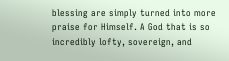blessing are simply turned into more praise for Himself. A God that is so incredibly lofty, sovereign, and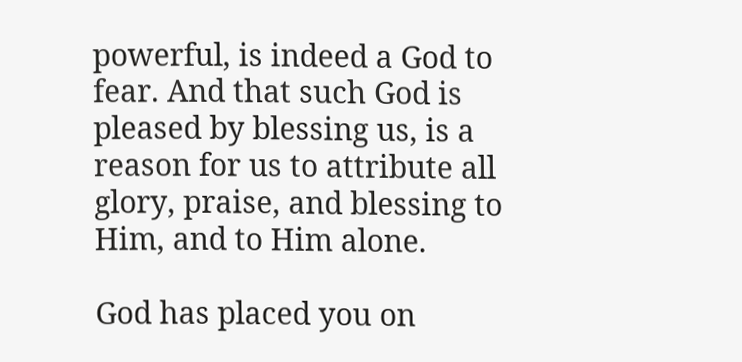powerful, is indeed a God to fear. And that such God is pleased by blessing us, is a reason for us to attribute all glory, praise, and blessing to Him, and to Him alone.

God has placed you on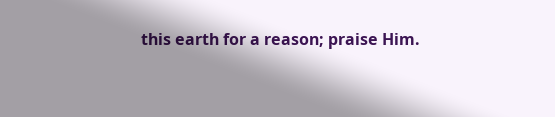this earth for a reason; praise Him.